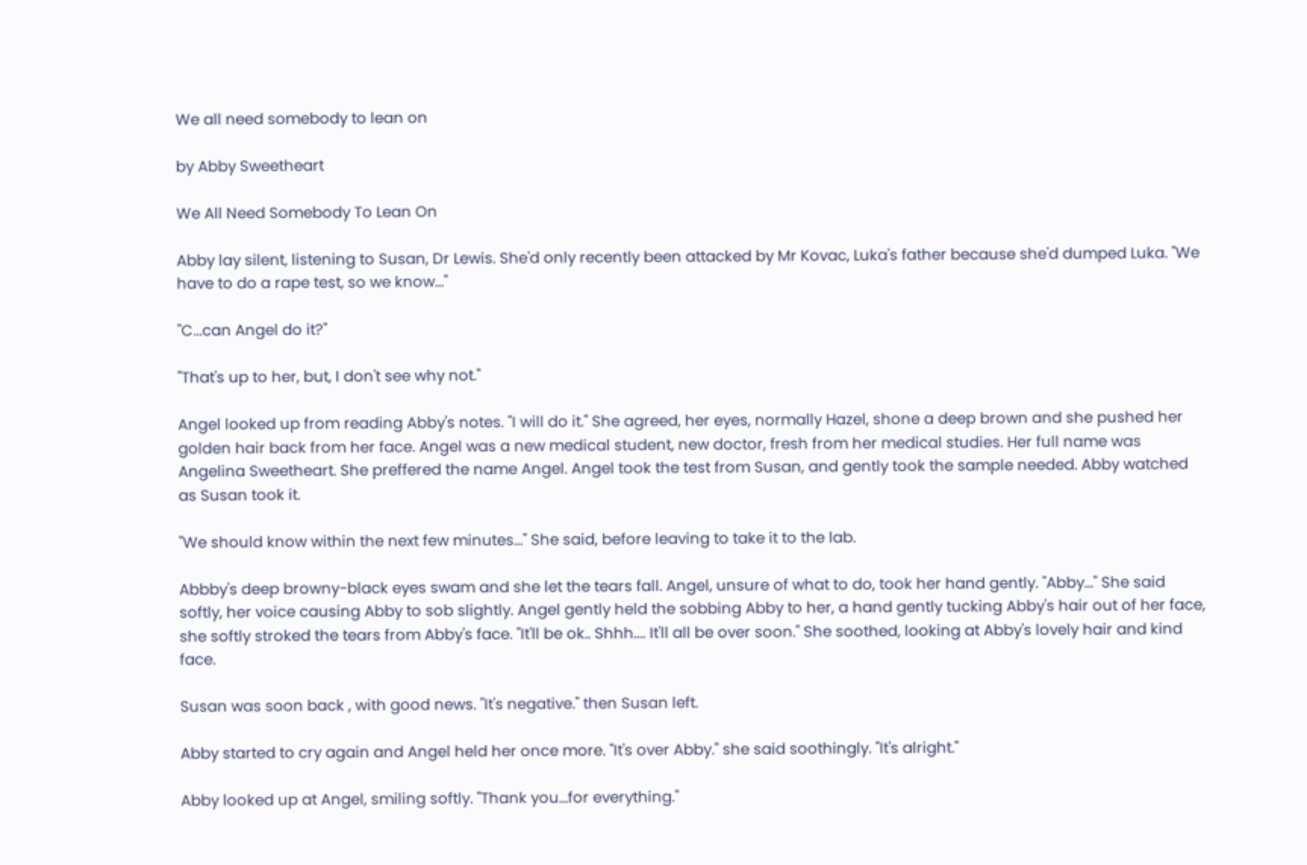We all need somebody to lean on

by Abby Sweetheart

We All Need Somebody To Lean On

Abby lay silent, listening to Susan, Dr Lewis. She'd only recently been attacked by Mr Kovac, Luka's father because she'd dumped Luka. "We have to do a rape test, so we know..."

"C...can Angel do it?"

"That's up to her, but, I don't see why not."

Angel looked up from reading Abby's notes. "I will do it." She agreed, her eyes, normally Hazel, shone a deep brown and she pushed her golden hair back from her face. Angel was a new medical student, new doctor, fresh from her medical studies. Her full name was Angelina Sweetheart. She preffered the name Angel. Angel took the test from Susan, and gently took the sample needed. Abby watched as Susan took it.

"We should know within the next few minutes..." She said, before leaving to take it to the lab.

Abbby's deep browny-black eyes swam and she let the tears fall. Angel, unsure of what to do, took her hand gently. "Abby..." She said softly, her voice causing Abby to sob slightly. Angel gently held the sobbing Abby to her, a hand gently tucking Abby's hair out of her face, she softly stroked the tears from Abby's face. "It'll be ok.. Shhh.... It'll all be over soon." She soothed, looking at Abby's lovely hair and kind face.

Susan was soon back , with good news. "It's negative." then Susan left.

Abby started to cry again and Angel held her once more. "It's over Abby." she said soothingly. "It's alright."

Abby looked up at Angel, smiling softly. "Thank you...for everything."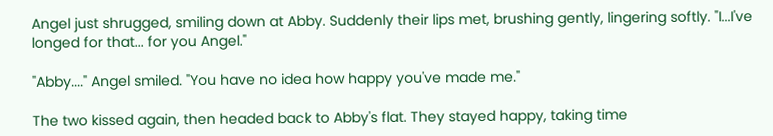Angel just shrugged, smiling down at Abby. Suddenly their lips met, brushing gently, lingering softly. "I...I've longed for that... for you Angel."

"Abby...." Angel smiled. "You have no idea how happy you've made me."

The two kissed again, then headed back to Abby's flat. They stayed happy, taking time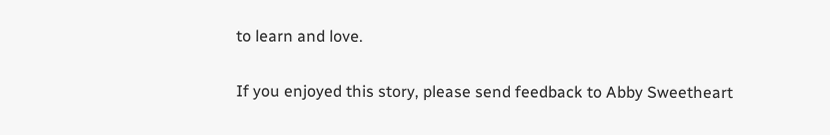to learn and love.

If you enjoyed this story, please send feedback to Abby Sweetheart